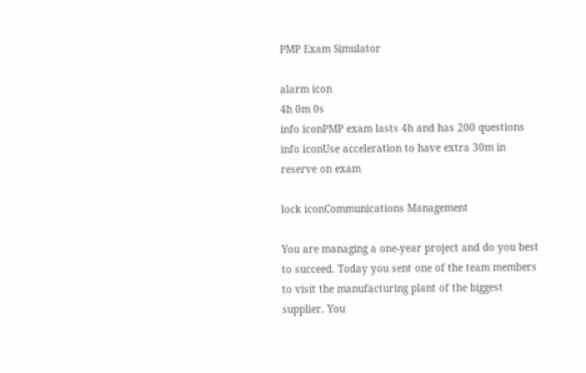PMP Exam Simulator

alarm icon
4h 0m 0s
info iconPMP exam lasts 4h and has 200 questions
info iconUse acceleration to have extra 30m in reserve on exam

lock iconCommunications Management

You are managing a one-year project and do you best to succeed. Today you sent one of the team members to visit the manufacturing plant of the biggest supplier. You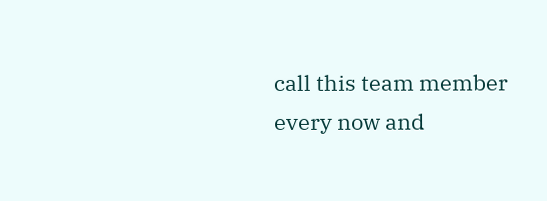call this team member every now and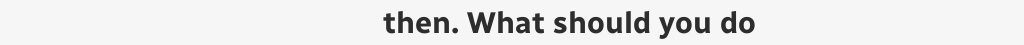then. What should you do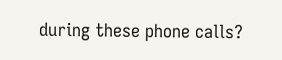during these phone calls?